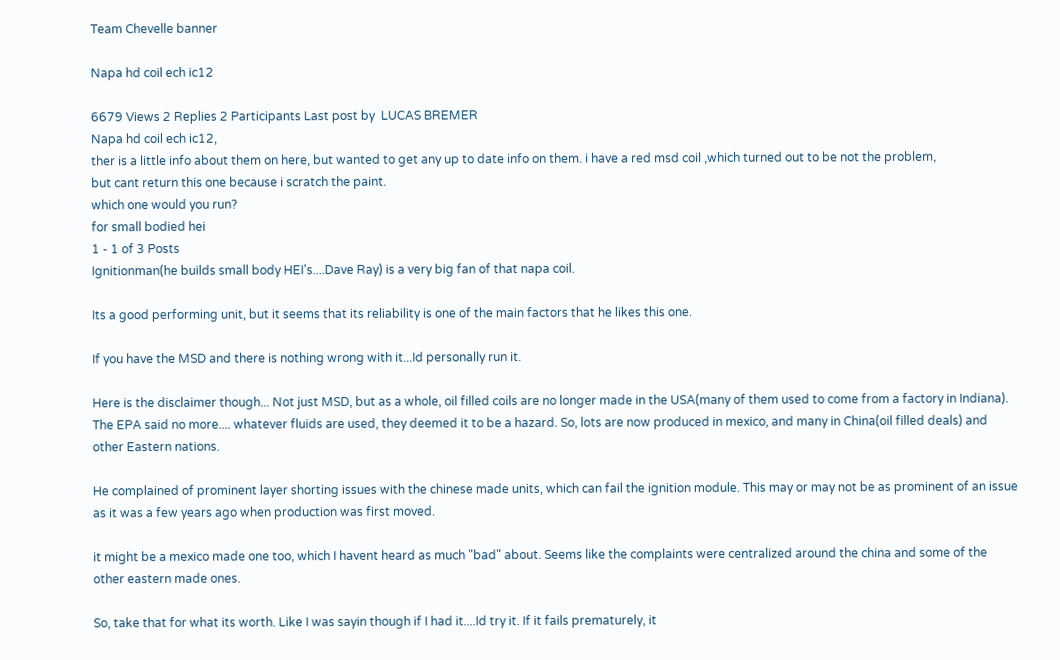Team Chevelle banner

Napa hd coil ech ic12

6679 Views 2 Replies 2 Participants Last post by  LUCAS BREMER
Napa hd coil ech ic12,
ther is a little info about them on here, but wanted to get any up to date info on them. i have a red msd coil ,which turned out to be not the problem,
but cant return this one because i scratch the paint.
which one would you run?
for small bodied hei
1 - 1 of 3 Posts
Ignitionman(he builds small body HEI's....Dave Ray) is a very big fan of that napa coil.

Its a good performing unit, but it seems that its reliability is one of the main factors that he likes this one.

If you have the MSD and there is nothing wrong with it...Id personally run it.

Here is the disclaimer though... Not just MSD, but as a whole, oil filled coils are no longer made in the USA(many of them used to come from a factory in Indiana). The EPA said no more.... whatever fluids are used, they deemed it to be a hazard. So, lots are now produced in mexico, and many in China(oil filled deals) and other Eastern nations.

He complained of prominent layer shorting issues with the chinese made units, which can fail the ignition module. This may or may not be as prominent of an issue as it was a few years ago when production was first moved.

it might be a mexico made one too, which I havent heard as much "bad" about. Seems like the complaints were centralized around the china and some of the other eastern made ones.

So, take that for what its worth. Like I was sayin though if I had it....Id try it. If it fails prematurely, it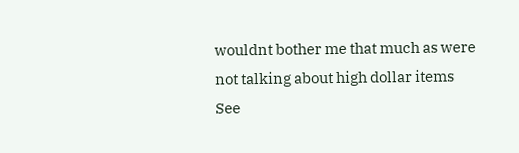wouldnt bother me that much as were not talking about high dollar items
See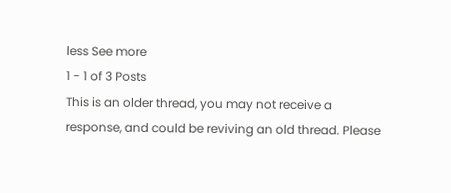less See more
1 - 1 of 3 Posts
This is an older thread, you may not receive a response, and could be reviving an old thread. Please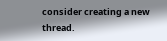consider creating a new thread.